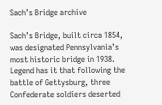Sach’s Bridge archive

Sach’s Bridge, built circa 1854, was designated Pennsylvania’s most historic bridge in 1938. Legend has it that following the battle of Gettysburg, three Confederate soldiers deserted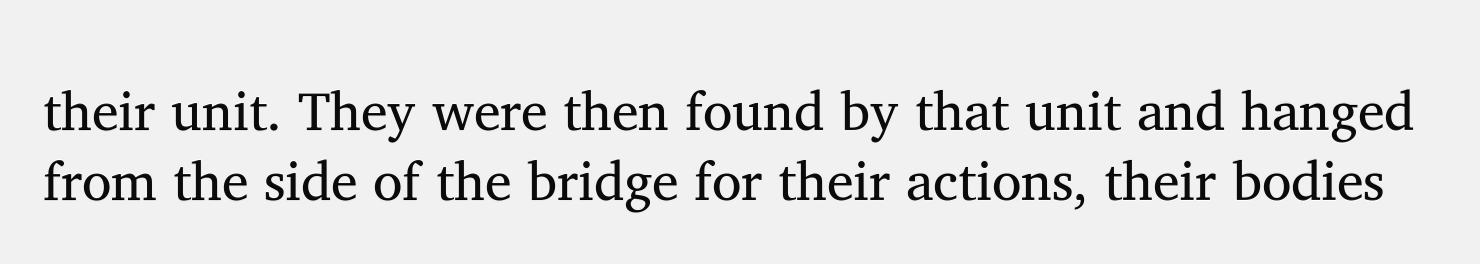their unit. They were then found by that unit and hanged from the side of the bridge for their actions, their bodies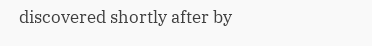discovered shortly after by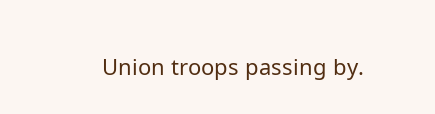Union troops passing by.